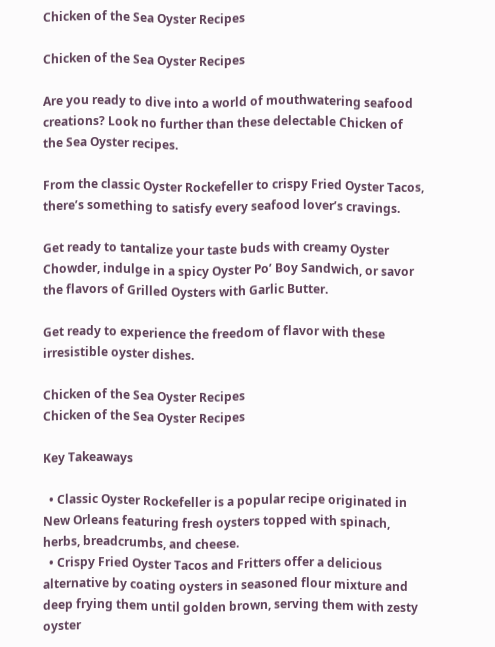Chicken of the Sea Oyster Recipes

Chicken of the Sea Oyster Recipes

Are you ready to dive into a world of mouthwatering seafood creations? Look no further than these delectable Chicken of the Sea Oyster recipes.

From the classic Oyster Rockefeller to crispy Fried Oyster Tacos, there’s something to satisfy every seafood lover’s cravings.

Get ready to tantalize your taste buds with creamy Oyster Chowder, indulge in a spicy Oyster Po’ Boy Sandwich, or savor the flavors of Grilled Oysters with Garlic Butter.

Get ready to experience the freedom of flavor with these irresistible oyster dishes.

Chicken of the Sea Oyster Recipes
Chicken of the Sea Oyster Recipes

Key Takeaways

  • Classic Oyster Rockefeller is a popular recipe originated in New Orleans featuring fresh oysters topped with spinach, herbs, breadcrumbs, and cheese.
  • Crispy Fried Oyster Tacos and Fritters offer a delicious alternative by coating oysters in seasoned flour mixture and deep frying them until golden brown, serving them with zesty oyster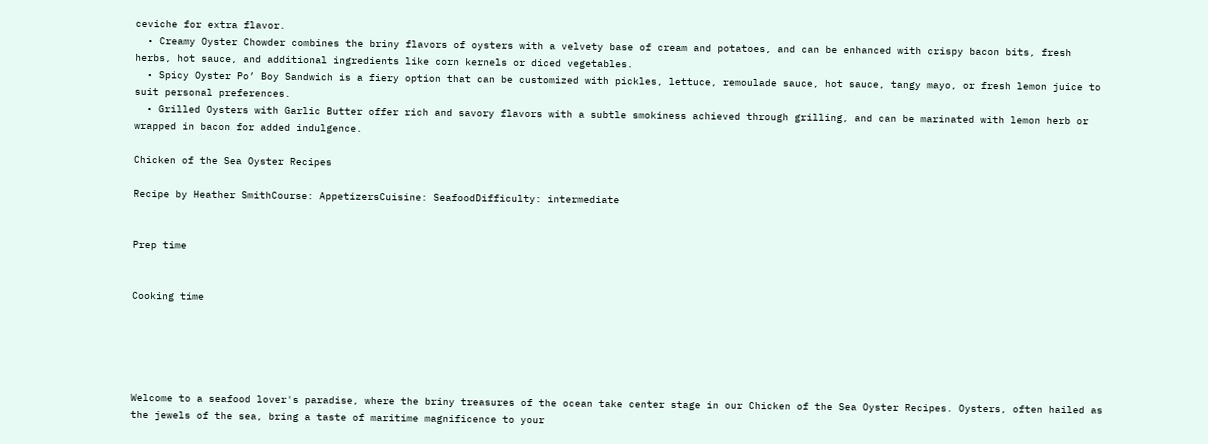ceviche for extra flavor.
  • Creamy Oyster Chowder combines the briny flavors of oysters with a velvety base of cream and potatoes, and can be enhanced with crispy bacon bits, fresh herbs, hot sauce, and additional ingredients like corn kernels or diced vegetables.
  • Spicy Oyster Po’ Boy Sandwich is a fiery option that can be customized with pickles, lettuce, remoulade sauce, hot sauce, tangy mayo, or fresh lemon juice to suit personal preferences.
  • Grilled Oysters with Garlic Butter offer rich and savory flavors with a subtle smokiness achieved through grilling, and can be marinated with lemon herb or wrapped in bacon for added indulgence.

Chicken of the Sea Oyster Recipes

Recipe by Heather SmithCourse: AppetizersCuisine: SeafoodDifficulty: intermediate


Prep time


Cooking time





Welcome to a seafood lover's paradise, where the briny treasures of the ocean take center stage in our Chicken of the Sea Oyster Recipes. Oysters, often hailed as the jewels of the sea, bring a taste of maritime magnificence to your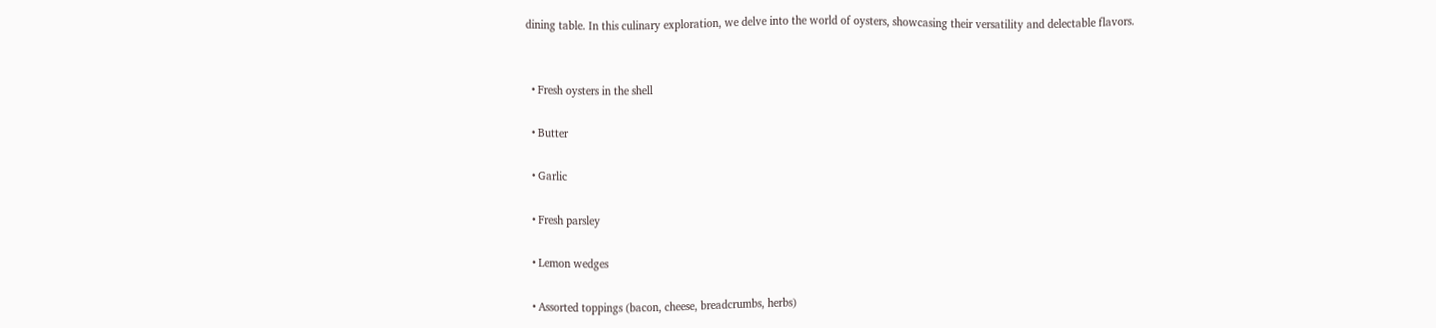dining table. In this culinary exploration, we delve into the world of oysters, showcasing their versatility and delectable flavors.


  • Fresh oysters in the shell

  • Butter

  • Garlic

  • Fresh parsley

  • Lemon wedges

  • Assorted toppings (bacon, cheese, breadcrumbs, herbs)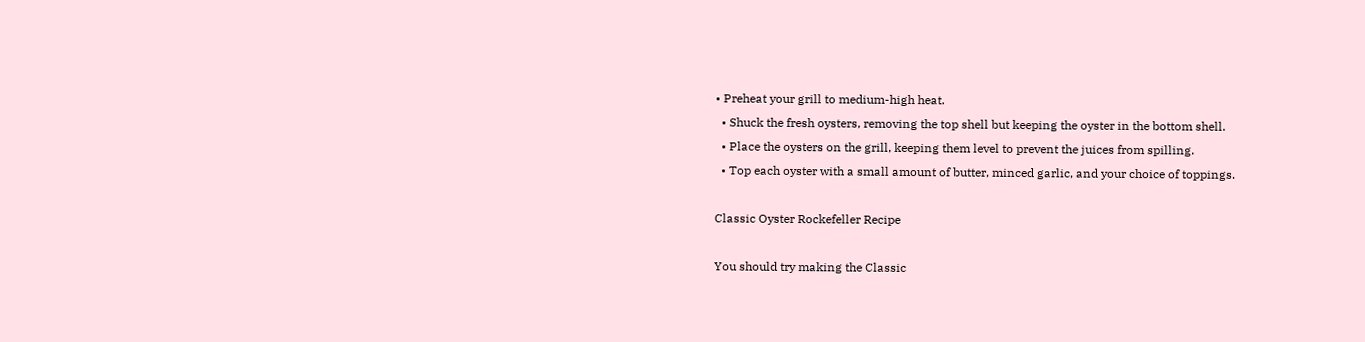• Preheat your grill to medium-high heat.
  • Shuck the fresh oysters, removing the top shell but keeping the oyster in the bottom shell.
  • Place the oysters on the grill, keeping them level to prevent the juices from spilling.
  • Top each oyster with a small amount of butter, minced garlic, and your choice of toppings.

Classic Oyster Rockefeller Recipe

You should try making the Classic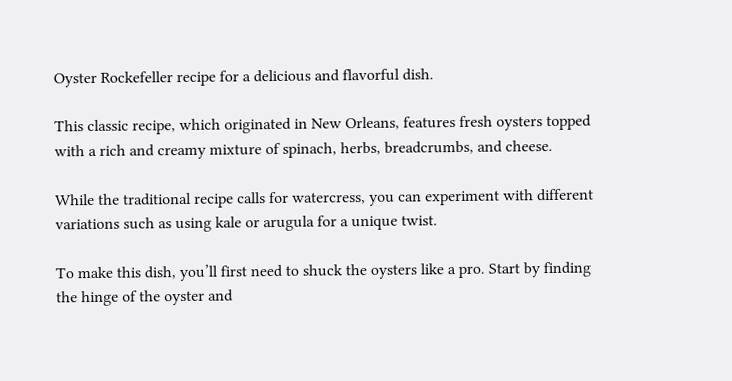Oyster Rockefeller recipe for a delicious and flavorful dish.

This classic recipe, which originated in New Orleans, features fresh oysters topped with a rich and creamy mixture of spinach, herbs, breadcrumbs, and cheese.

While the traditional recipe calls for watercress, you can experiment with different variations such as using kale or arugula for a unique twist.

To make this dish, you’ll first need to shuck the oysters like a pro. Start by finding the hinge of the oyster and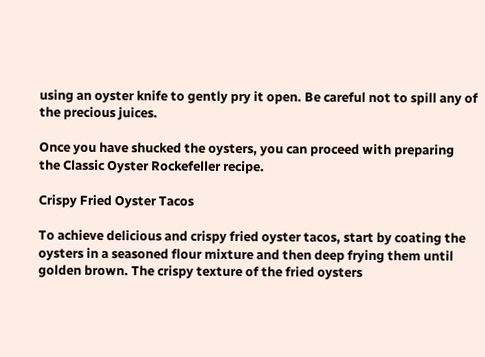using an oyster knife to gently pry it open. Be careful not to spill any of the precious juices.

Once you have shucked the oysters, you can proceed with preparing the Classic Oyster Rockefeller recipe.

Crispy Fried Oyster Tacos

To achieve delicious and crispy fried oyster tacos, start by coating the oysters in a seasoned flour mixture and then deep frying them until golden brown. The crispy texture of the fried oysters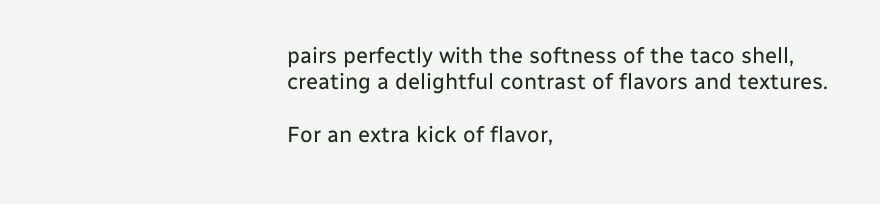pairs perfectly with the softness of the taco shell, creating a delightful contrast of flavors and textures.

For an extra kick of flavor,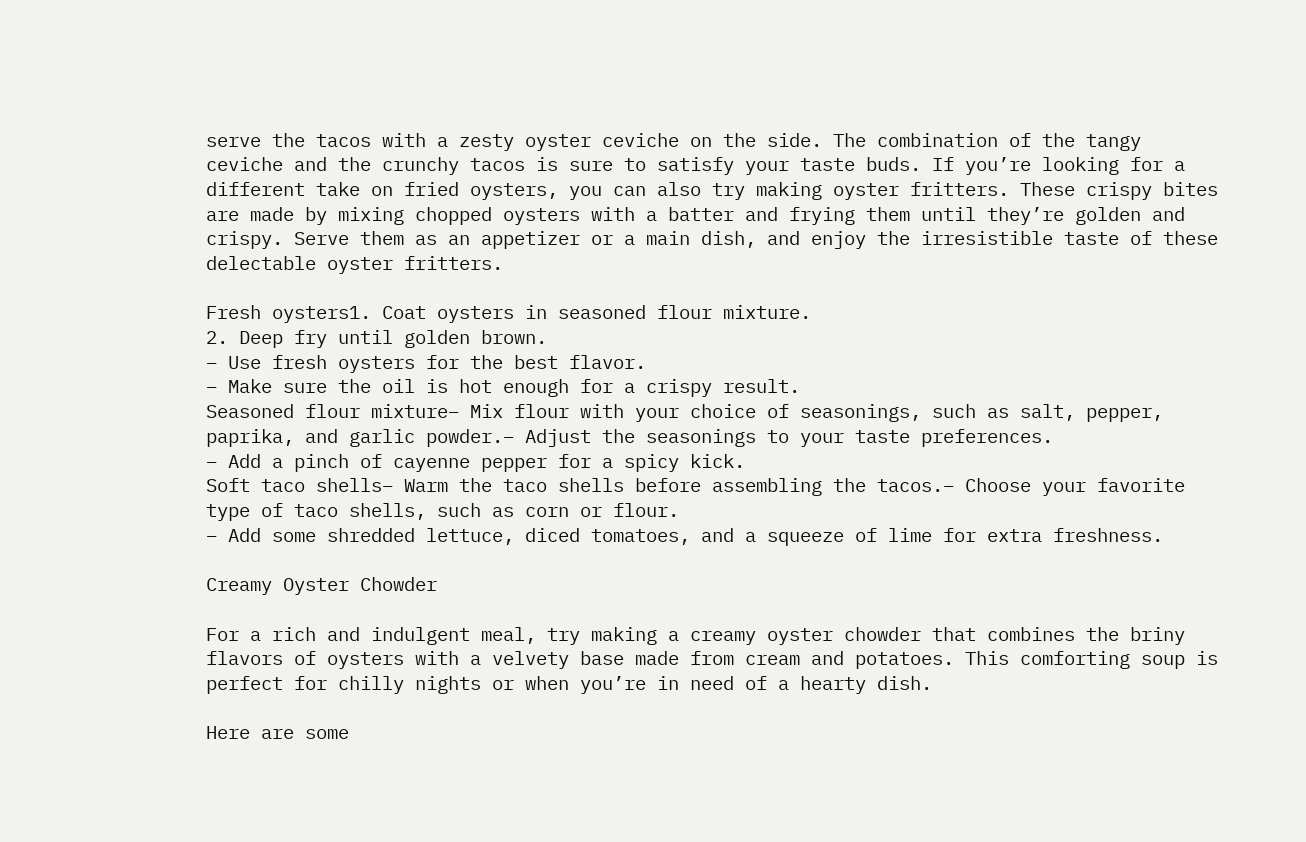serve the tacos with a zesty oyster ceviche on the side. The combination of the tangy ceviche and the crunchy tacos is sure to satisfy your taste buds. If you’re looking for a different take on fried oysters, you can also try making oyster fritters. These crispy bites are made by mixing chopped oysters with a batter and frying them until they’re golden and crispy. Serve them as an appetizer or a main dish, and enjoy the irresistible taste of these delectable oyster fritters.

Fresh oysters1. Coat oysters in seasoned flour mixture.
2. Deep fry until golden brown.
– Use fresh oysters for the best flavor.
– Make sure the oil is hot enough for a crispy result.
Seasoned flour mixture– Mix flour with your choice of seasonings, such as salt, pepper, paprika, and garlic powder.– Adjust the seasonings to your taste preferences.
– Add a pinch of cayenne pepper for a spicy kick.
Soft taco shells– Warm the taco shells before assembling the tacos.– Choose your favorite type of taco shells, such as corn or flour.
– Add some shredded lettuce, diced tomatoes, and a squeeze of lime for extra freshness.

Creamy Oyster Chowder

For a rich and indulgent meal, try making a creamy oyster chowder that combines the briny flavors of oysters with a velvety base made from cream and potatoes. This comforting soup is perfect for chilly nights or when you’re in need of a hearty dish.

Here are some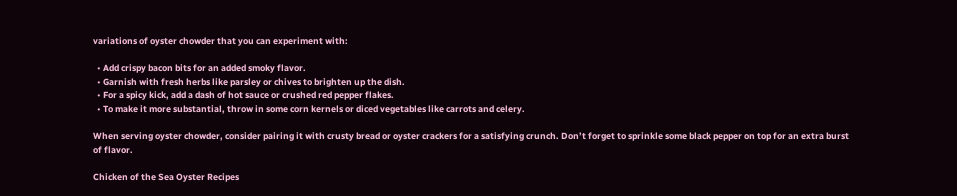variations of oyster chowder that you can experiment with:

  • Add crispy bacon bits for an added smoky flavor.
  • Garnish with fresh herbs like parsley or chives to brighten up the dish.
  • For a spicy kick, add a dash of hot sauce or crushed red pepper flakes.
  • To make it more substantial, throw in some corn kernels or diced vegetables like carrots and celery.

When serving oyster chowder, consider pairing it with crusty bread or oyster crackers for a satisfying crunch. Don’t forget to sprinkle some black pepper on top for an extra burst of flavor.

Chicken of the Sea Oyster Recipes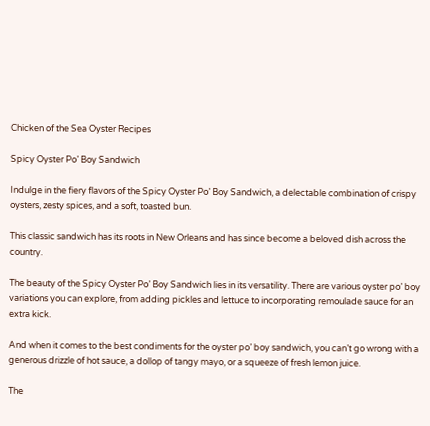Chicken of the Sea Oyster Recipes

Spicy Oyster Po’ Boy Sandwich

Indulge in the fiery flavors of the Spicy Oyster Po’ Boy Sandwich, a delectable combination of crispy oysters, zesty spices, and a soft, toasted bun.

This classic sandwich has its roots in New Orleans and has since become a beloved dish across the country.

The beauty of the Spicy Oyster Po’ Boy Sandwich lies in its versatility. There are various oyster po’ boy variations you can explore, from adding pickles and lettuce to incorporating remoulade sauce for an extra kick.

And when it comes to the best condiments for the oyster po’ boy sandwich, you can’t go wrong with a generous drizzle of hot sauce, a dollop of tangy mayo, or a squeeze of fresh lemon juice.

The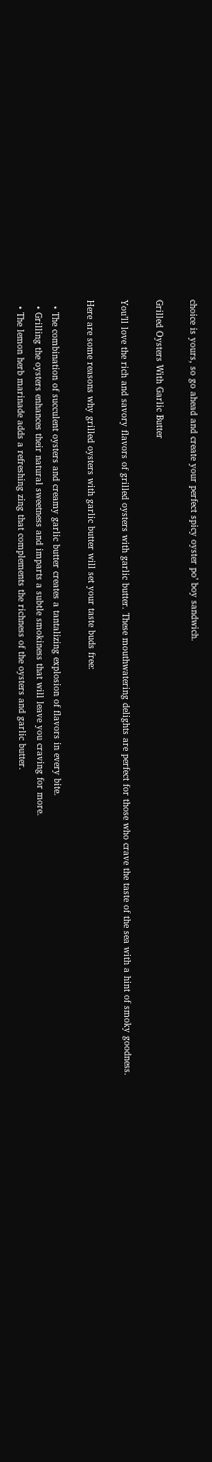choice is yours, so go ahead and create your perfect spicy oyster po’ boy sandwich.

Grilled Oysters With Garlic Butter

You’ll love the rich and savory flavors of grilled oysters with garlic butter. These mouthwatering delights are perfect for those who crave the taste of the sea with a hint of smoky goodness.

Here are some reasons why grilled oysters with garlic butter will set your taste buds free:

  • The combination of succulent oysters and creamy garlic butter creates a tantalizing explosion of flavors in every bite.
  • Grilling the oysters enhances their natural sweetness and imparts a subtle smokiness that will leave you craving for more.
  • The lemon herb marinade adds a refreshing zing that complements the richness of the oysters and garlic butter.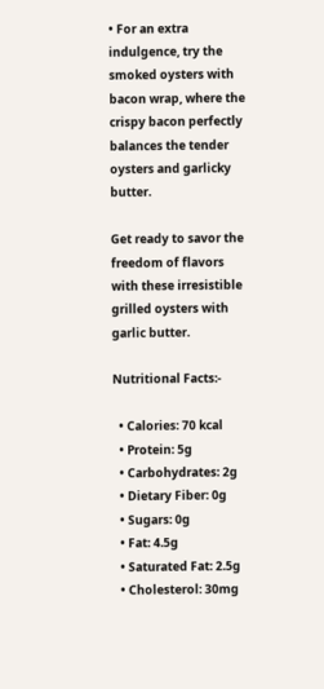• For an extra indulgence, try the smoked oysters with bacon wrap, where the crispy bacon perfectly balances the tender oysters and garlicky butter.

Get ready to savor the freedom of flavors with these irresistible grilled oysters with garlic butter.

Nutritional Facts:-

  • Calories: 70 kcal
  • Protein: 5g
  • Carbohydrates: 2g
  • Dietary Fiber: 0g
  • Sugars: 0g
  • Fat: 4.5g
  • Saturated Fat: 2.5g
  • Cholesterol: 30mg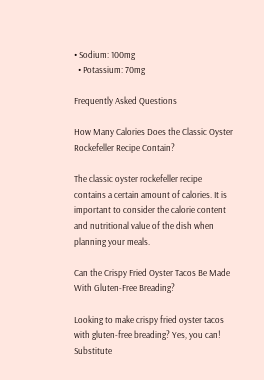• Sodium: 100mg
  • Potassium: 70mg

Frequently Asked Questions

How Many Calories Does the Classic Oyster Rockefeller Recipe Contain?

The classic oyster rockefeller recipe contains a certain amount of calories. It is important to consider the calorie content and nutritional value of the dish when planning your meals.

Can the Crispy Fried Oyster Tacos Be Made With Gluten-Free Breading?

Looking to make crispy fried oyster tacos with gluten-free breading? Yes, you can! Substitute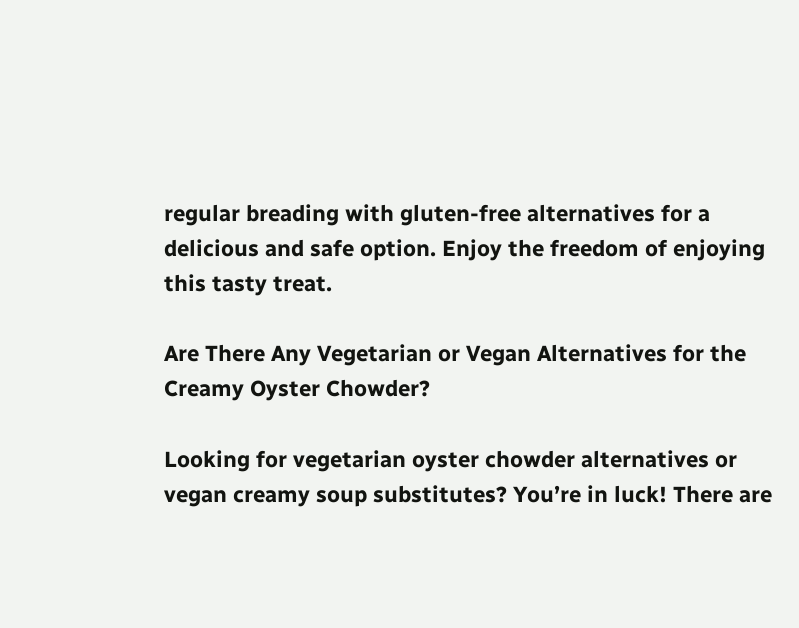regular breading with gluten-free alternatives for a delicious and safe option. Enjoy the freedom of enjoying this tasty treat.

Are There Any Vegetarian or Vegan Alternatives for the Creamy Oyster Chowder?

Looking for vegetarian oyster chowder alternatives or vegan creamy soup substitutes? You’re in luck! There are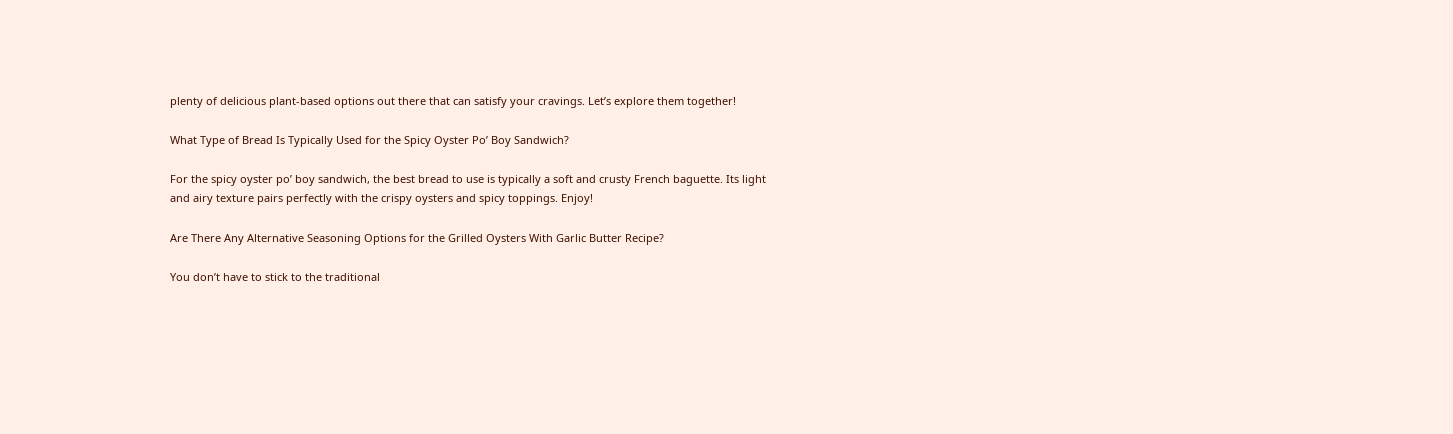plenty of delicious plant-based options out there that can satisfy your cravings. Let’s explore them together!

What Type of Bread Is Typically Used for the Spicy Oyster Po’ Boy Sandwich?

For the spicy oyster po’ boy sandwich, the best bread to use is typically a soft and crusty French baguette. Its light and airy texture pairs perfectly with the crispy oysters and spicy toppings. Enjoy!

Are There Any Alternative Seasoning Options for the Grilled Oysters With Garlic Butter Recipe?

You don’t have to stick to the traditional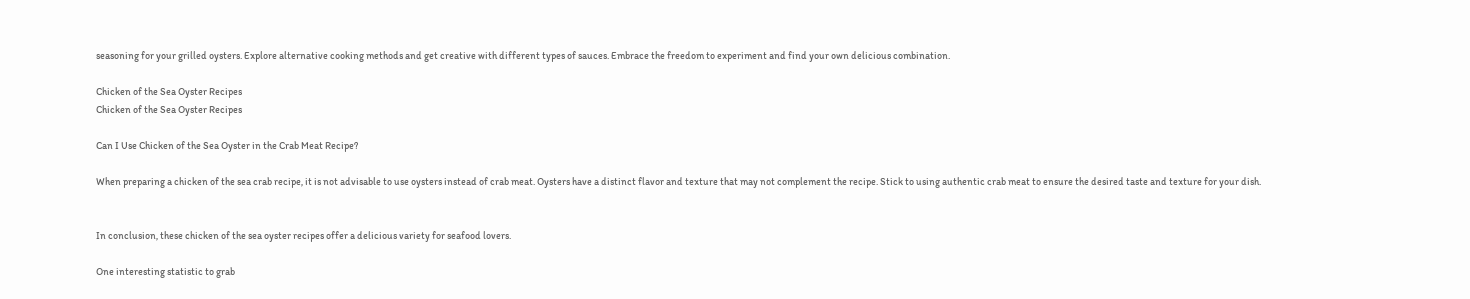seasoning for your grilled oysters. Explore alternative cooking methods and get creative with different types of sauces. Embrace the freedom to experiment and find your own delicious combination.

Chicken of the Sea Oyster Recipes
Chicken of the Sea Oyster Recipes

Can I Use Chicken of the Sea Oyster in the Crab Meat Recipe?

When preparing a chicken of the sea crab recipe, it is not advisable to use oysters instead of crab meat. Oysters have a distinct flavor and texture that may not complement the recipe. Stick to using authentic crab meat to ensure the desired taste and texture for your dish.


In conclusion, these chicken of the sea oyster recipes offer a delicious variety for seafood lovers.

One interesting statistic to grab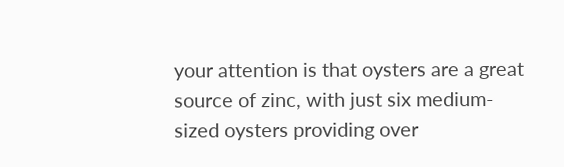your attention is that oysters are a great source of zinc, with just six medium-sized oysters providing over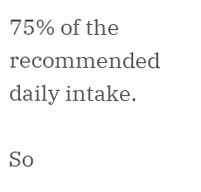75% of the recommended daily intake.

So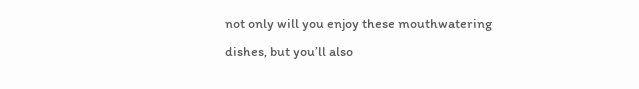not only will you enjoy these mouthwatering dishes, but you’ll also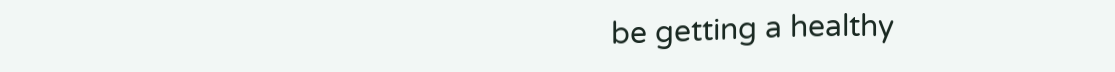be getting a healthy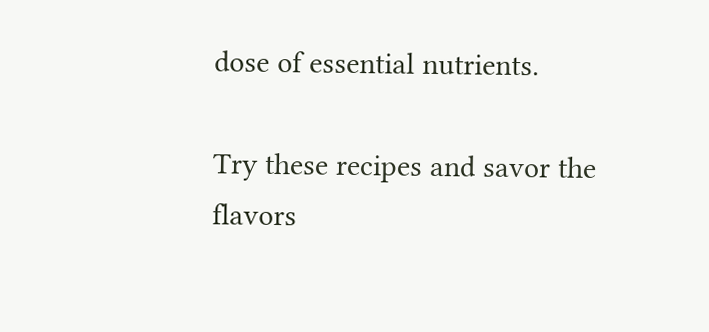dose of essential nutrients.

Try these recipes and savor the flavors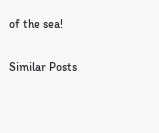of the sea!

Similar Posts